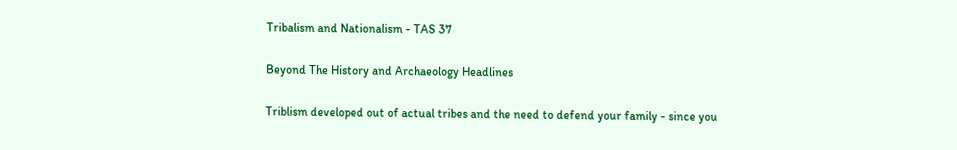Tribalism and Nationalism - TAS 37

Beyond The History and Archaeology Headlines

Triblism developed out of actual tribes and the need to defend your family - since you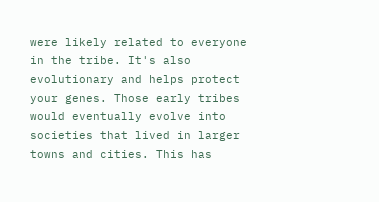were likely related to everyone in the tribe. It's also evolutionary and helps protect your genes. Those early tribes would eventually evolve into societies that lived in larger towns and cities. This has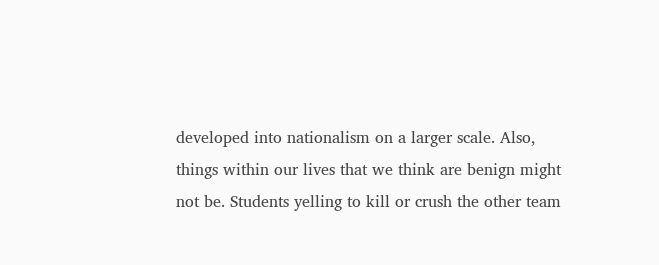developed into nationalism on a larger scale. Also, things within our lives that we think are benign might not be. Students yelling to kill or crush the other team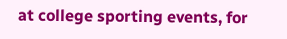at college sporting events, for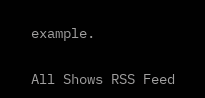example.


All Shows RSS Feed